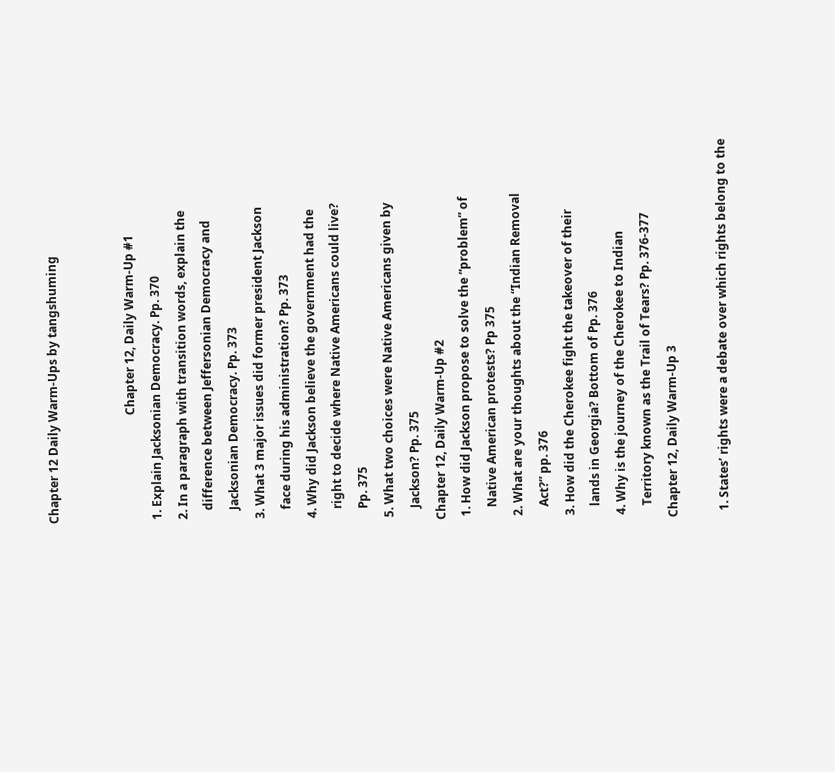Chapter 12 Daily Warm-Ups by tangshuming


                                    Chapter 12, Daily Warm-Up #1
 1. Explain Jacksonian Democracy. Pp. 370
 2. In a paragraph with transition words, explain the
    difference between Jeffersonian Democracy and
    Jacksonian Democracy. Pp. 373
 3. What 3 major issues did former president Jackson
    face during his administration? Pp. 373
 4. Why did Jackson believe the government had the
    right to decide where Native Americans could live?
    Pp. 375
 5. What two choices were Native Americans given by
    Jackson? Pp. 375
Chapter 12, Daily Warm-Up #2
 1. How did Jackson propose to solve the “problem” of
    Native American protests? Pp 375
 2. What are your thoughts about the “Indian Removal
    Act?” pp. 376
 3. How did the Cherokee fight the takeover of their
    lands in Georgia? Bottom of Pp. 376
 4. Why is the journey of the Cherokee to Indian
    Territory known as the Trail of Tears? Pp. 376-377
Chapter 12, Daily Warm-Up 3

  1. States’ rights were a debate over which rights belong to the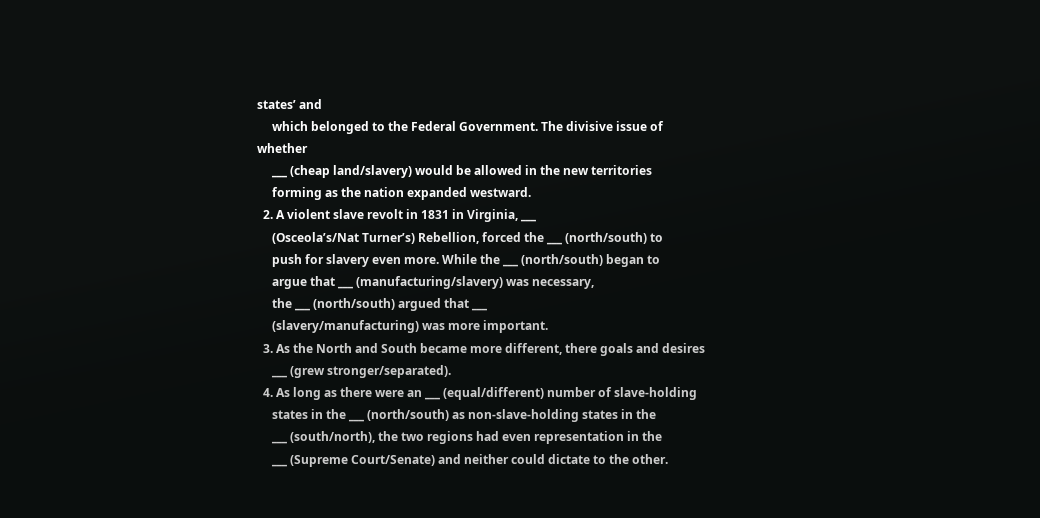states’ and
     which belonged to the Federal Government. The divisive issue of whether
     ___ (cheap land/slavery) would be allowed in the new territories
     forming as the nation expanded westward.
  2. A violent slave revolt in 1831 in Virginia, ___
     (Osceola’s/Nat Turner’s) Rebellion, forced the ___ (north/south) to
     push for slavery even more. While the ___ (north/south) began to
     argue that ___ (manufacturing/slavery) was necessary,
     the ___ (north/south) argued that ___
     (slavery/manufacturing) was more important.
  3. As the North and South became more different, there goals and desires
     ___ (grew stronger/separated).
  4. As long as there were an ___ (equal/different) number of slave-holding
     states in the ___ (north/south) as non-slave-holding states in the
     ___ (south/north), the two regions had even representation in the
     ___ (Supreme Court/Senate) and neither could dictate to the other.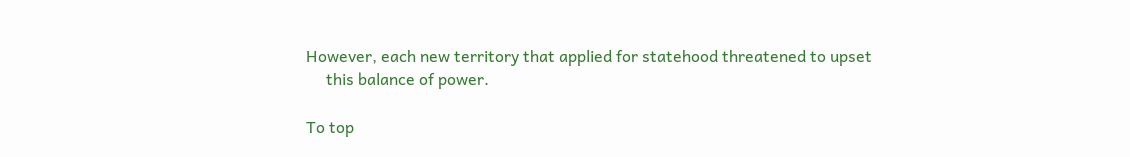However, each new territory that applied for statehood threatened to upset
     this balance of power.

To top